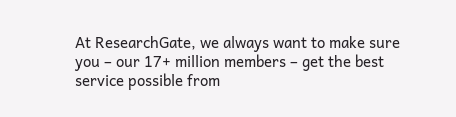At ResearchGate, we always want to make sure you – our 17+ million members – get the best service possible from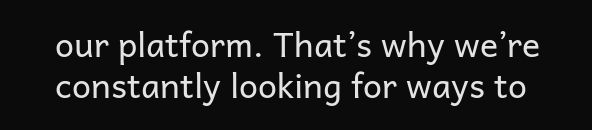our platform. That’s why we’re constantly looking for ways to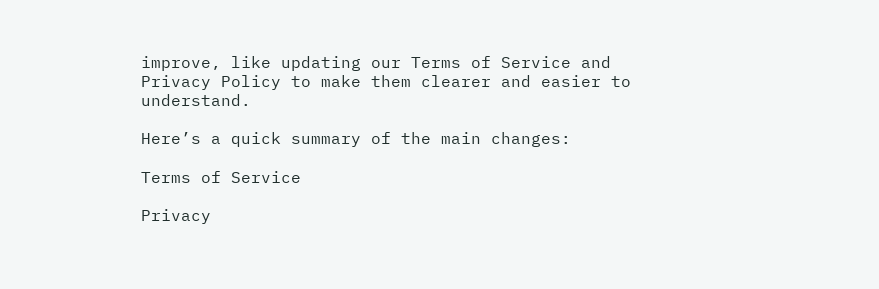improve, like updating our Terms of Service and Privacy Policy to make them clearer and easier to understand.

Here’s a quick summary of the main changes:

Terms of Service

Privacy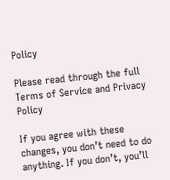Policy

Please read through the full Terms of Service and Privacy Policy

If you agree with these changes, you don’t need to do anything. If you don’t, you’ll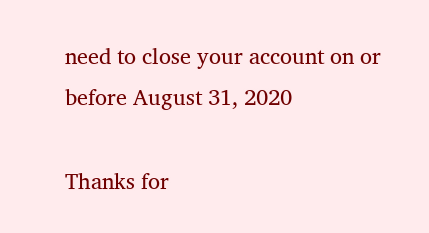need to close your account on or before August 31, 2020

Thanks for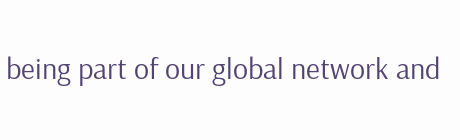being part of our global network and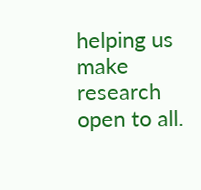helping us make research open to all.